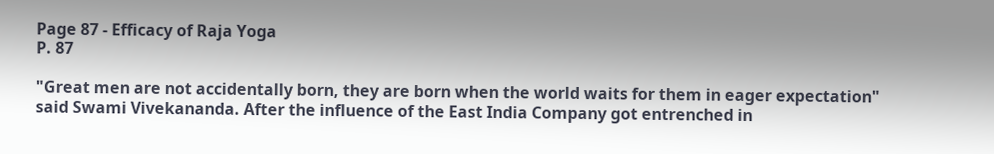Page 87 - Efficacy of Raja Yoga
P. 87

"Great men are not accidentally born, they are born when the world waits for them in eager expectation" said Swami Vivekananda. After the influence of the East India Company got entrenched in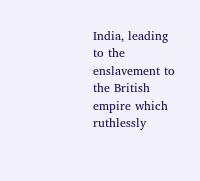India, leading to the enslavement to the British empire which ruthlessly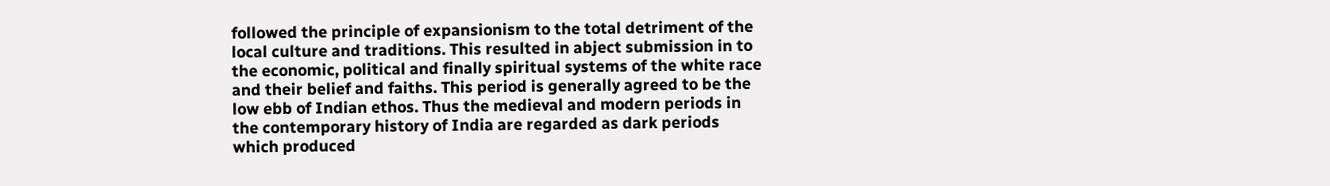followed the principle of expansionism to the total detriment of the local culture and traditions. This resulted in abject submission in to the economic, political and finally spiritual systems of the white race and their belief and faiths. This period is generally agreed to be the low ebb of Indian ethos. Thus the medieval and modern periods in the contemporary history of India are regarded as dark periods which produced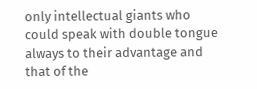only intellectual giants who could speak with double tongue always to their advantage and that of the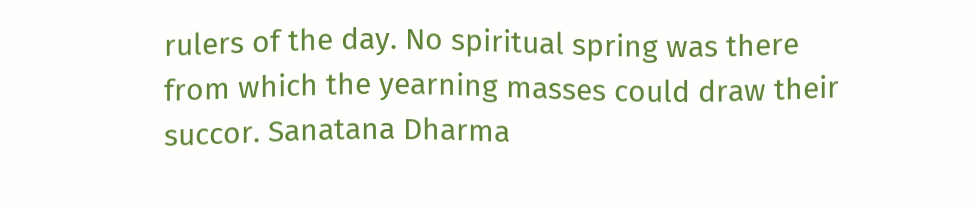rulers of the day. No spiritual spring was there from which the yearning masses could draw their succor. Sanatana Dharma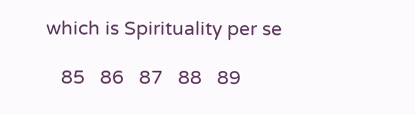which is Spirituality per se

   85   86   87   88   89